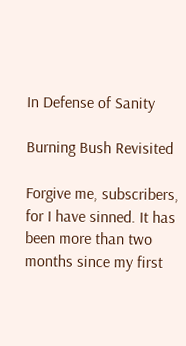In Defense of Sanity

Burning Bush Revisited

Forgive me, subscribers, for I have sinned. It has been more than two months since my first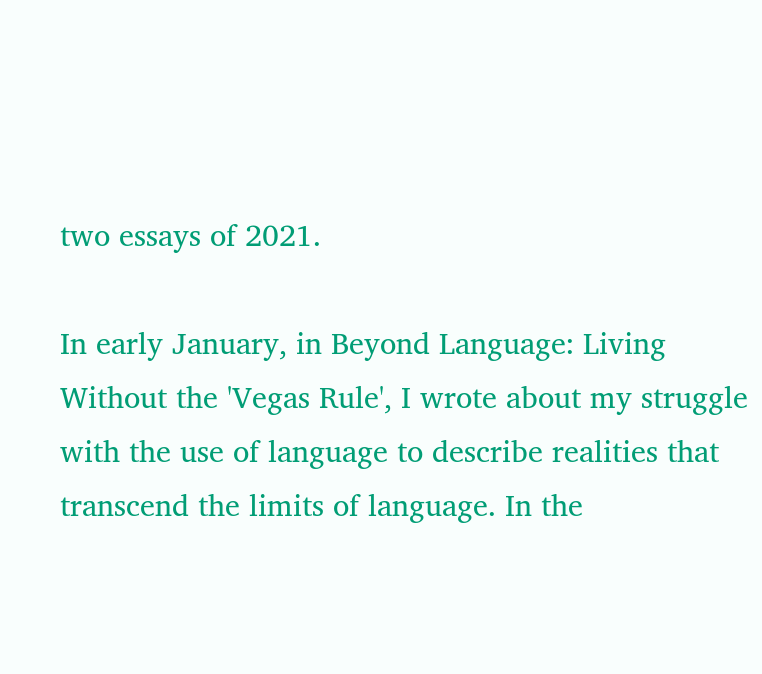two essays of 2021.

In early January, in Beyond Language: Living Without the 'Vegas Rule', I wrote about my struggle with the use of language to describe realities that transcend the limits of language. In the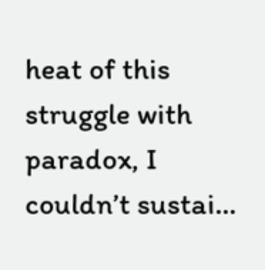heat of this struggle with paradox, I couldn’t sustai…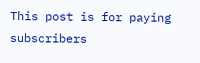This post is for paying subscribers